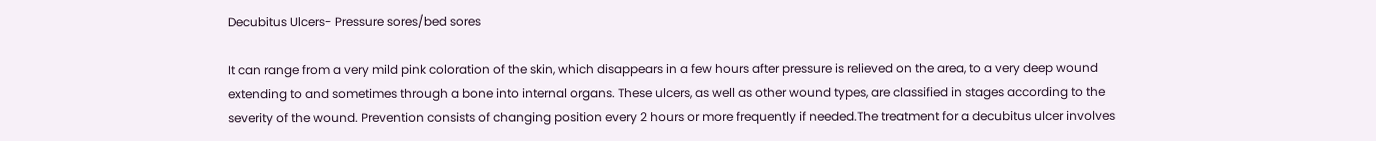Decubitus Ulcers- Pressure sores/bed sores

It can range from a very mild pink coloration of the skin, which disappears in a few hours after pressure is relieved on the area, to a very deep wound extending to and sometimes through a bone into internal organs. These ulcers, as well as other wound types, are classified in stages according to the severity of the wound. Prevention consists of changing position every 2 hours or more frequently if needed.The treatment for a decubitus ulcer involves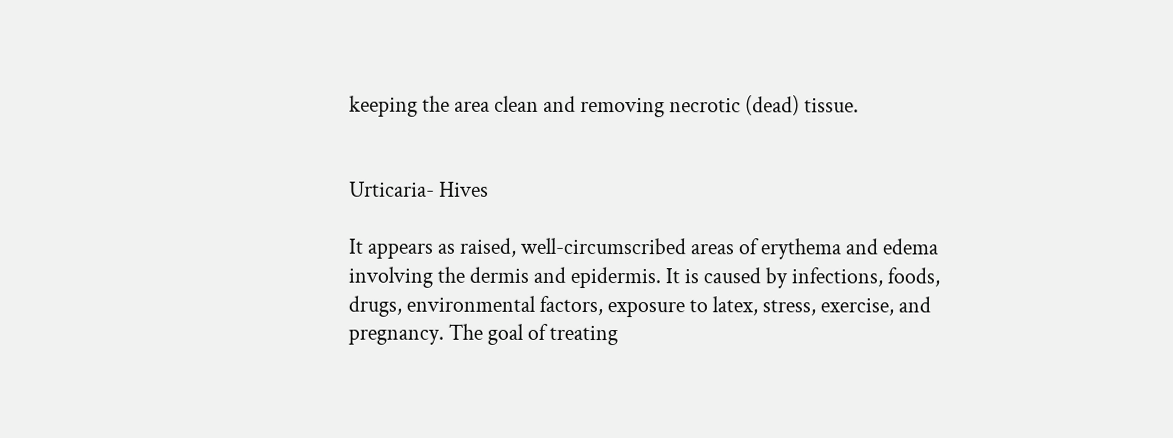keeping the area clean and removing necrotic (dead) tissue.


Urticaria- Hives

It appears as raised, well-circumscribed areas of erythema and edema involving the dermis and epidermis. It is caused by infections, foods, drugs, environmental factors, exposure to latex, stress, exercise, and pregnancy. The goal of treating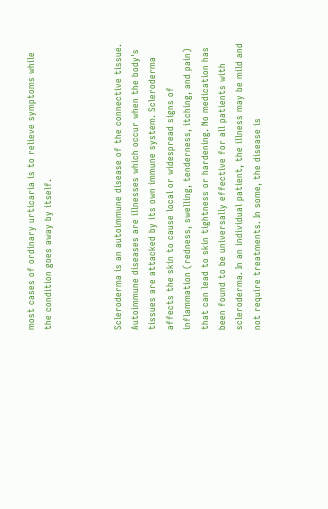most cases of ordinary urticaria is to relieve symptoms while the condition goes away by itself.



Scleroderma is an autoimmune disease of the connective tissue. Autoimmune diseases are illnesses which occur when the body's tissues are attacked by its own immune system. Scleroderma affects the skin to cause local or widespread signs of inflammation (redness, swelling, tenderness, itching, and pain) that can lead to skin tightness or hardening. No medication has been found to be universally effective for all patients with scleroderma. In an individual patient, the illness may be mild and not require treatments. In some, the disease is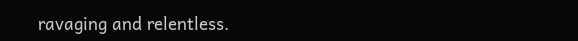ravaging and relentless.